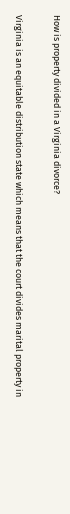How is property divided in a Virginia divorce?

Virginia is an equitable distribution state which means that the court divides marital property in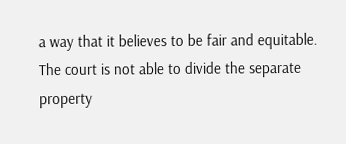a way that it believes to be fair and equitable. The court is not able to divide the separate property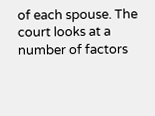of each spouse. The court looks at a number of factors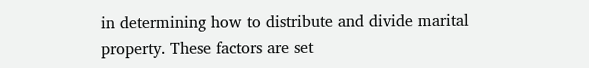in determining how to distribute and divide marital property. These factors are set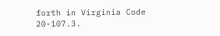forth in Virginia Code 20-107.3.